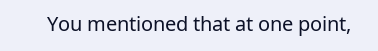You mentioned that at one point,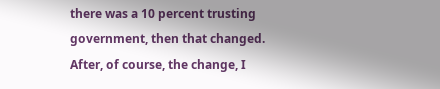there was a 10 percent trusting government, then that changed. After, of course, the change, I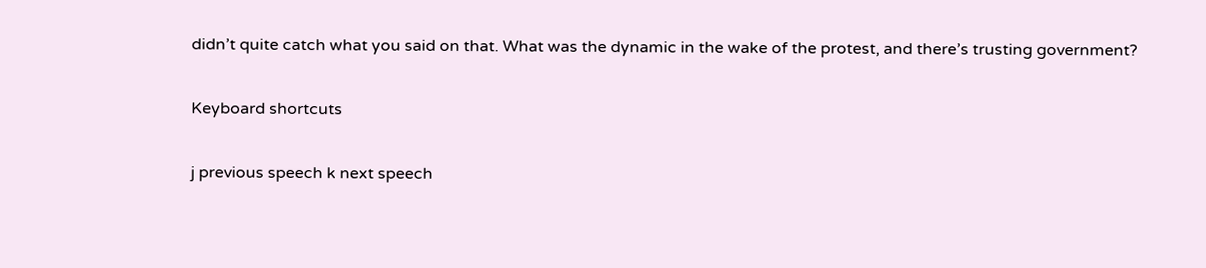didn’t quite catch what you said on that. What was the dynamic in the wake of the protest, and there’s trusting government?

Keyboard shortcuts

j previous speech k next speech